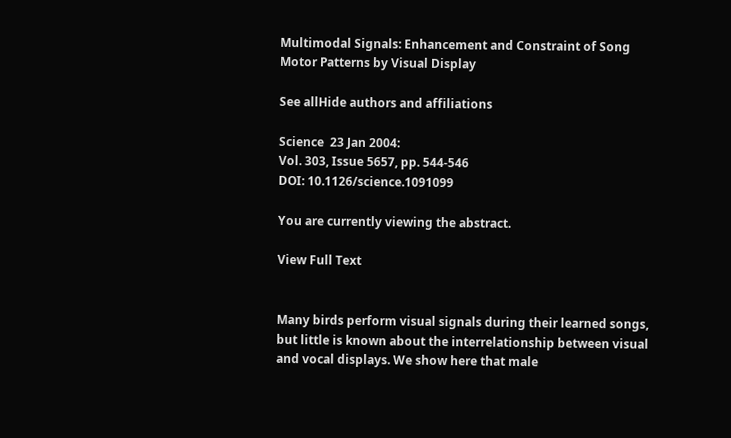Multimodal Signals: Enhancement and Constraint of Song Motor Patterns by Visual Display

See allHide authors and affiliations

Science  23 Jan 2004:
Vol. 303, Issue 5657, pp. 544-546
DOI: 10.1126/science.1091099

You are currently viewing the abstract.

View Full Text


Many birds perform visual signals during their learned songs, but little is known about the interrelationship between visual and vocal displays. We show here that male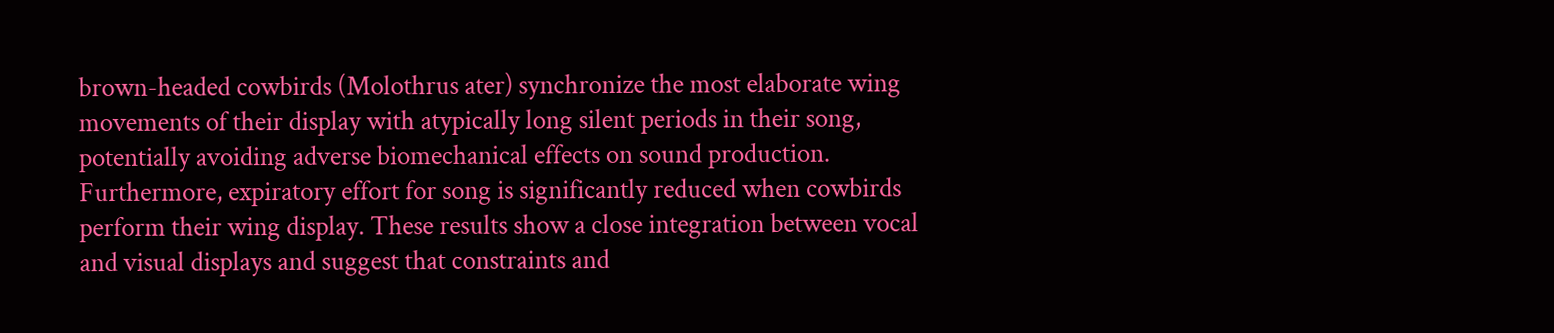brown-headed cowbirds (Molothrus ater) synchronize the most elaborate wing movements of their display with atypically long silent periods in their song, potentially avoiding adverse biomechanical effects on sound production. Furthermore, expiratory effort for song is significantly reduced when cowbirds perform their wing display. These results show a close integration between vocal and visual displays and suggest that constraints and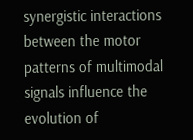synergistic interactions between the motor patterns of multimodal signals influence the evolution of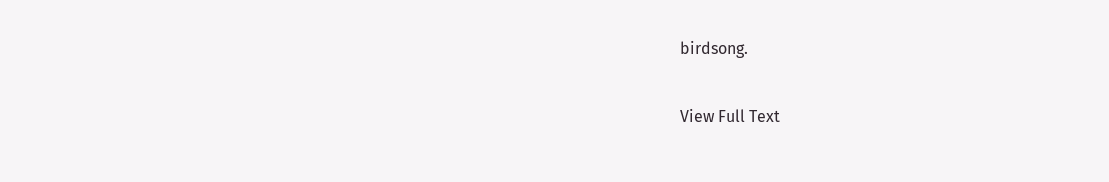birdsong.

View Full Text